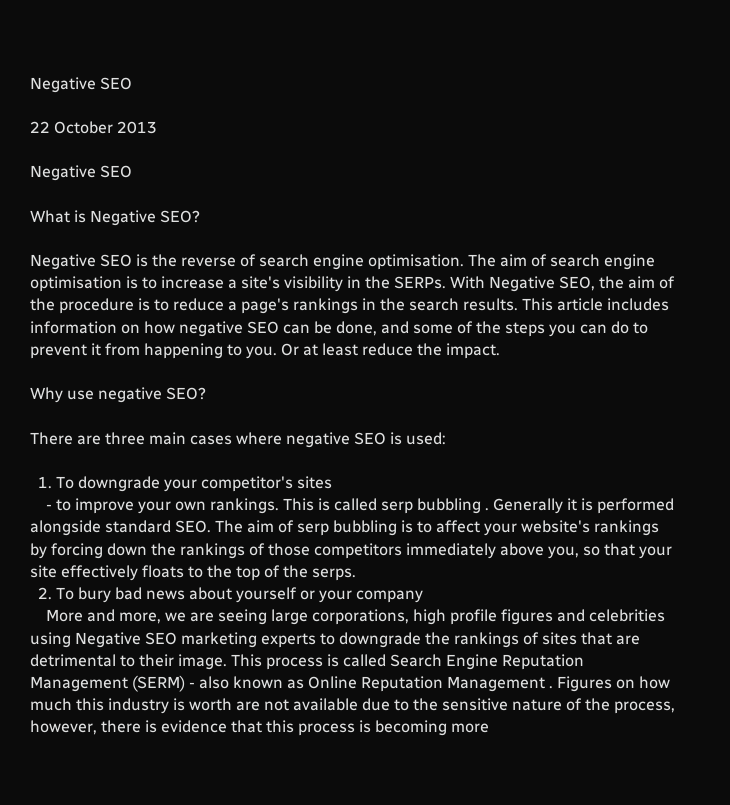Negative SEO

22 October 2013

Negative SEO

What is Negative SEO?

Negative SEO is the reverse of search engine optimisation. The aim of search engine optimisation is to increase a site's visibility in the SERPs. With Negative SEO, the aim of the procedure is to reduce a page's rankings in the search results. This article includes information on how negative SEO can be done, and some of the steps you can do to prevent it from happening to you. Or at least reduce the impact.

Why use negative SEO?

There are three main cases where negative SEO is used:

  1. To downgrade your competitor's sites
    - to improve your own rankings. This is called serp bubbling . Generally it is performed alongside standard SEO. The aim of serp bubbling is to affect your website's rankings by forcing down the rankings of those competitors immediately above you, so that your site effectively floats to the top of the serps.
  2. To bury bad news about yourself or your company
    More and more, we are seeing large corporations, high profile figures and celebrities using Negative SEO marketing experts to downgrade the rankings of sites that are detrimental to their image. This process is called Search Engine Reputation Management (SERM) - also known as Online Reputation Management . Figures on how much this industry is worth are not available due to the sensitive nature of the process, however, there is evidence that this process is becoming more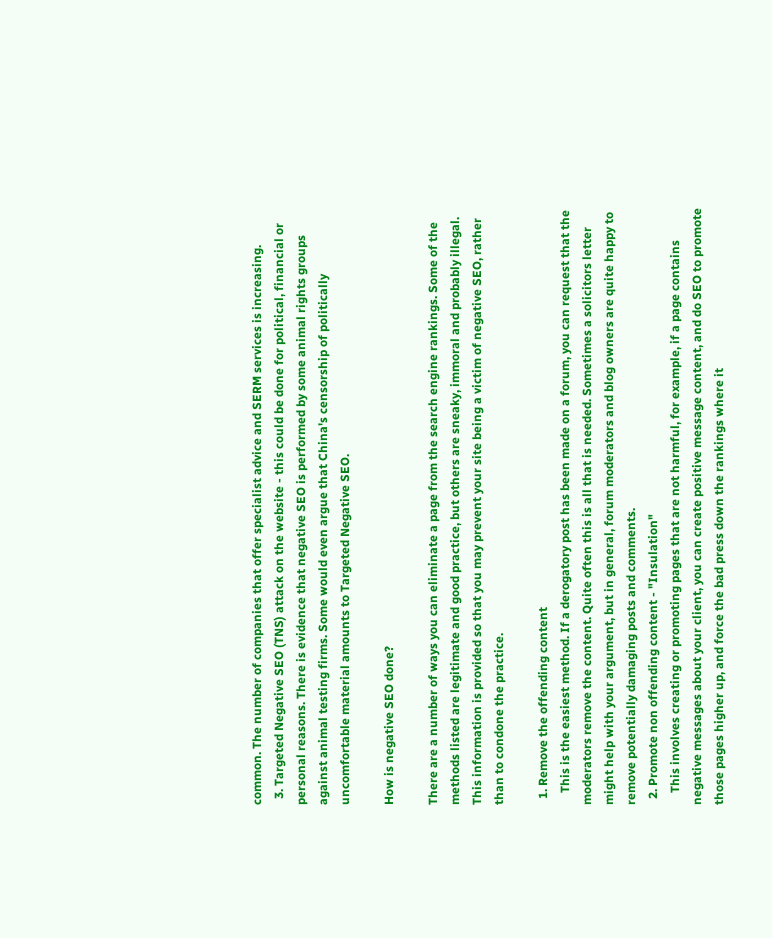common. The number of companies that offer specialist advice and SERM services is increasing.
  3. Targeted Negative SEO (TNS) attack on the website - this could be done for political, financial or personal reasons. There is evidence that negative SEO is performed by some animal rights groups against animal testing firms. Some would even argue that China's censorship of politically uncomfortable material amounts to Targeted Negative SEO.

How is negative SEO done?

There are a number of ways you can eliminate a page from the search engine rankings. Some of the methods listed are legitimate and good practice, but others are sneaky, immoral and probably illegal. This information is provided so that you may prevent your site being a victim of negative SEO, rather than to condone the practice.

  1. Remove the offending content
    This is the easiest method. If a derogatory post has been made on a forum, you can request that the moderators remove the content. Quite often this is all that is needed. Sometimes a solicitors letter might help with your argument, but in general, forum moderators and blog owners are quite happy to remove potentially damaging posts and comments.
  2. Promote non offending content - "Insulation"
    This involves creating or promoting pages that are not harmful, for example, if a page contains negative messages about your client, you can create positive message content, and do SEO to promote those pages higher up, and force the bad press down the rankings where it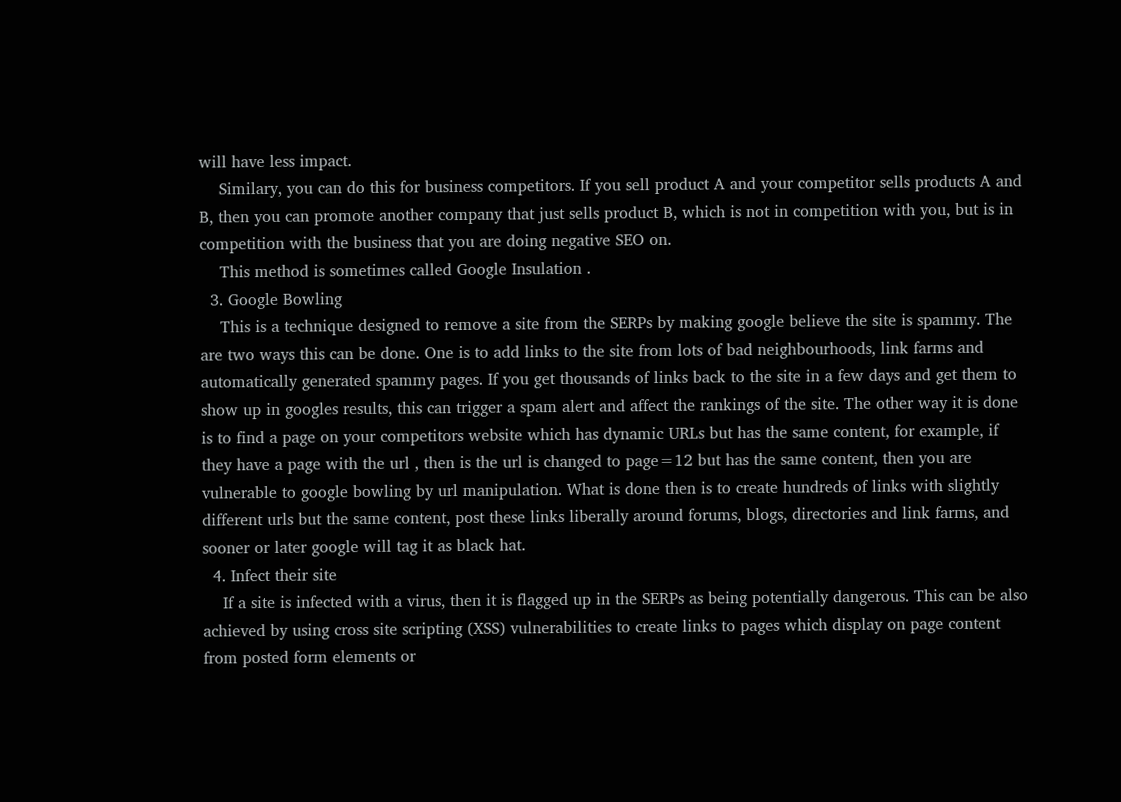will have less impact.
    Similary, you can do this for business competitors. If you sell product A and your competitor sells products A and B, then you can promote another company that just sells product B, which is not in competition with you, but is in competition with the business that you are doing negative SEO on.
    This method is sometimes called Google Insulation .
  3. Google Bowling
    This is a technique designed to remove a site from the SERPs by making google believe the site is spammy. The are two ways this can be done. One is to add links to the site from lots of bad neighbourhoods, link farms and automatically generated spammy pages. If you get thousands of links back to the site in a few days and get them to show up in googles results, this can trigger a spam alert and affect the rankings of the site. The other way it is done is to find a page on your competitors website which has dynamic URLs but has the same content, for example, if they have a page with the url , then is the url is changed to page=12 but has the same content, then you are vulnerable to google bowling by url manipulation. What is done then is to create hundreds of links with slightly different urls but the same content, post these links liberally around forums, blogs, directories and link farms, and sooner or later google will tag it as black hat.
  4. Infect their site
    If a site is infected with a virus, then it is flagged up in the SERPs as being potentially dangerous. This can be also achieved by using cross site scripting (XSS) vulnerabilities to create links to pages which display on page content from posted form elements or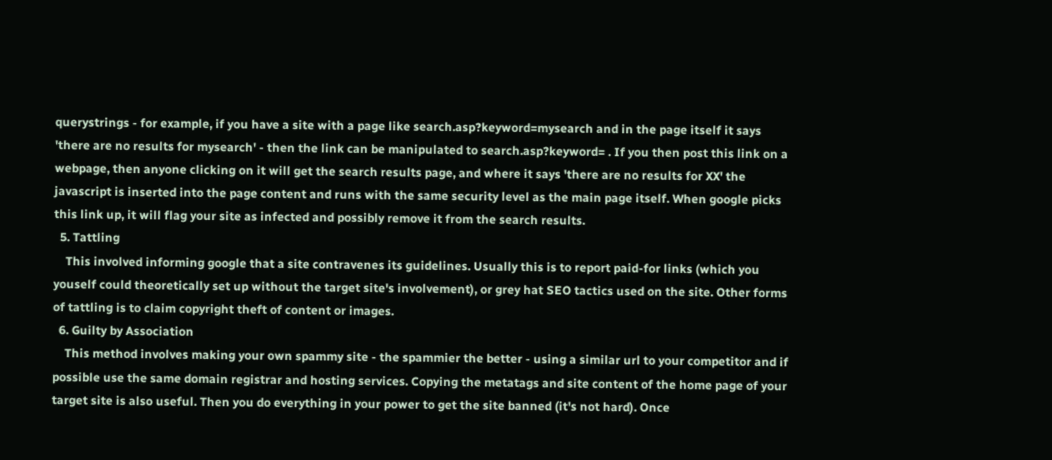querystrings - for example, if you have a site with a page like search.asp?keyword=mysearch and in the page itself it says 'there are no results for mysearch' - then the link can be manipulated to search.asp?keyword= . If you then post this link on a webpage, then anyone clicking on it will get the search results page, and where it says 'there are no results for XX' the javascript is inserted into the page content and runs with the same security level as the main page itself. When google picks this link up, it will flag your site as infected and possibly remove it from the search results.
  5. Tattling
    This involved informing google that a site contravenes its guidelines. Usually this is to report paid-for links (which you youself could theoretically set up without the target site's involvement), or grey hat SEO tactics used on the site. Other forms of tattling is to claim copyright theft of content or images.
  6. Guilty by Association
    This method involves making your own spammy site - the spammier the better - using a similar url to your competitor and if possible use the same domain registrar and hosting services. Copying the metatags and site content of the home page of your target site is also useful. Then you do everything in your power to get the site banned (it's not hard). Once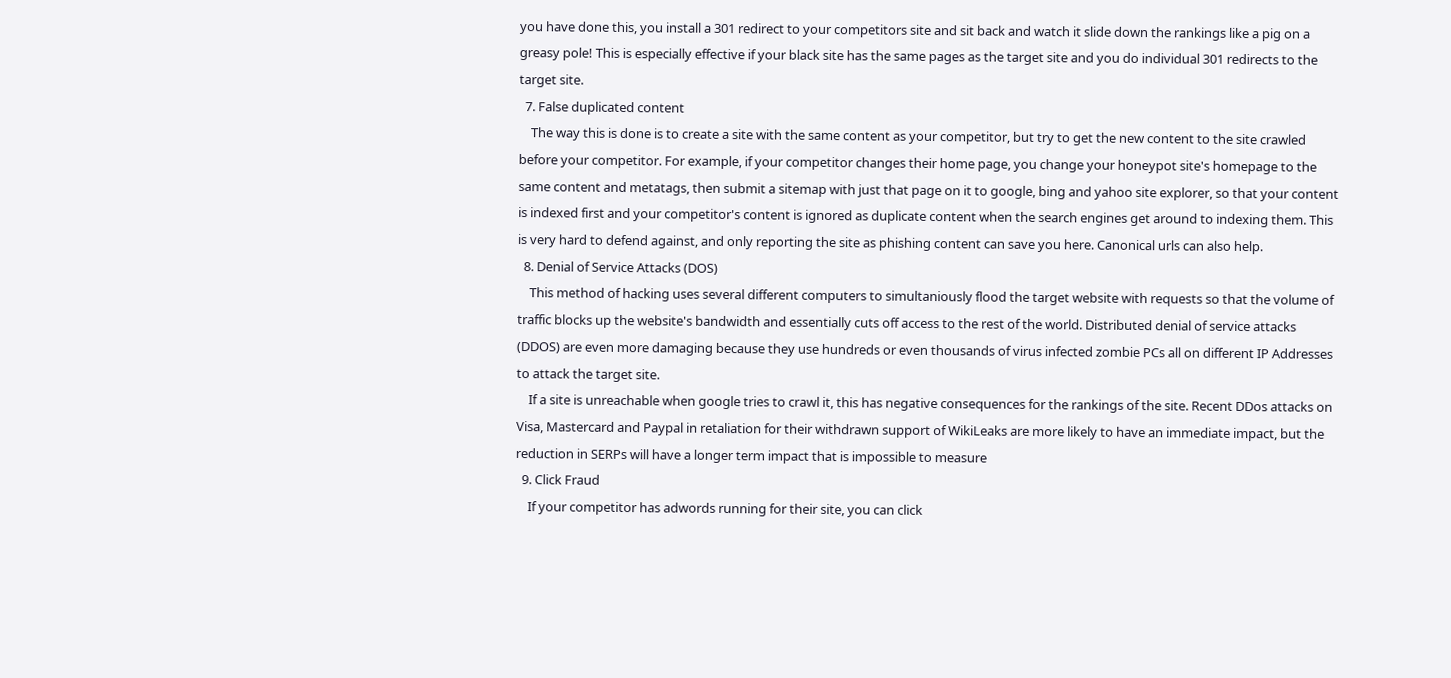you have done this, you install a 301 redirect to your competitors site and sit back and watch it slide down the rankings like a pig on a greasy pole! This is especially effective if your black site has the same pages as the target site and you do individual 301 redirects to the target site.
  7. False duplicated content
    The way this is done is to create a site with the same content as your competitor, but try to get the new content to the site crawled before your competitor. For example, if your competitor changes their home page, you change your honeypot site's homepage to the same content and metatags, then submit a sitemap with just that page on it to google, bing and yahoo site explorer, so that your content is indexed first and your competitor's content is ignored as duplicate content when the search engines get around to indexing them. This is very hard to defend against, and only reporting the site as phishing content can save you here. Canonical urls can also help.
  8. Denial of Service Attacks (DOS)
    This method of hacking uses several different computers to simultaniously flood the target website with requests so that the volume of traffic blocks up the website's bandwidth and essentially cuts off access to the rest of the world. Distributed denial of service attacks (DDOS) are even more damaging because they use hundreds or even thousands of virus infected zombie PCs all on different IP Addresses to attack the target site.
    If a site is unreachable when google tries to crawl it, this has negative consequences for the rankings of the site. Recent DDos attacks on Visa, Mastercard and Paypal in retaliation for their withdrawn support of WikiLeaks are more likely to have an immediate impact, but the reduction in SERPs will have a longer term impact that is impossible to measure
  9. Click Fraud
    If your competitor has adwords running for their site, you can click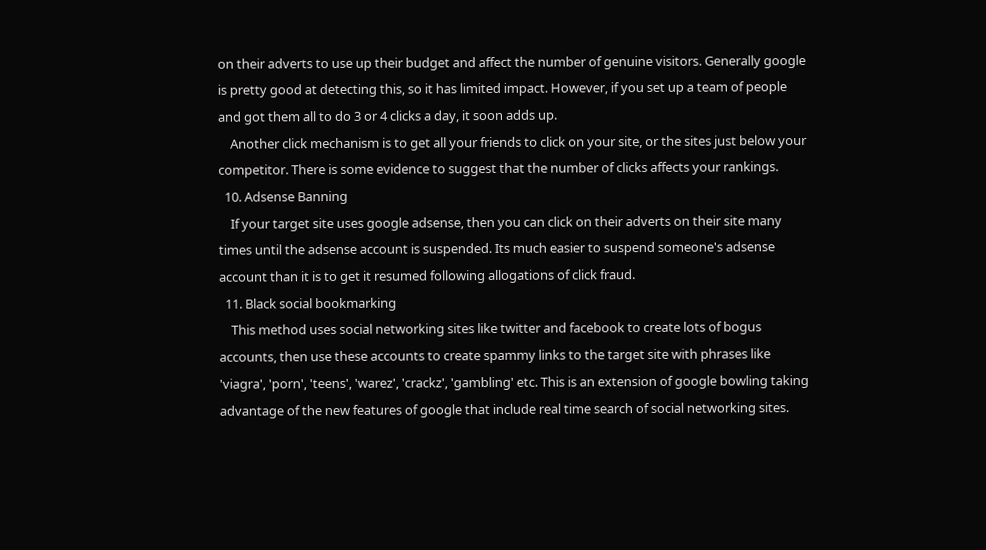on their adverts to use up their budget and affect the number of genuine visitors. Generally google is pretty good at detecting this, so it has limited impact. However, if you set up a team of people and got them all to do 3 or 4 clicks a day, it soon adds up.
    Another click mechanism is to get all your friends to click on your site, or the sites just below your competitor. There is some evidence to suggest that the number of clicks affects your rankings.
  10. Adsense Banning
    If your target site uses google adsense, then you can click on their adverts on their site many times until the adsense account is suspended. Its much easier to suspend someone's adsense account than it is to get it resumed following allogations of click fraud.
  11. Black social bookmarking
    This method uses social networking sites like twitter and facebook to create lots of bogus accounts, then use these accounts to create spammy links to the target site with phrases like 'viagra', 'porn', 'teens', 'warez', 'crackz', 'gambling' etc. This is an extension of google bowling taking advantage of the new features of google that include real time search of social networking sites.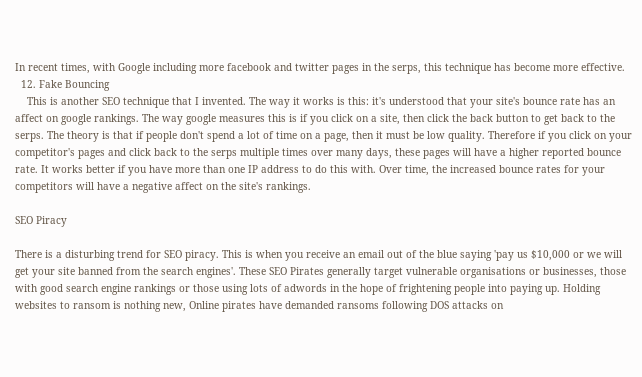In recent times, with Google including more facebook and twitter pages in the serps, this technique has become more effective.
  12. Fake Bouncing
    This is another SEO technique that I invented. The way it works is this: it's understood that your site's bounce rate has an affect on google rankings. The way google measures this is if you click on a site, then click the back button to get back to the serps. The theory is that if people don't spend a lot of time on a page, then it must be low quality. Therefore if you click on your competitor's pages and click back to the serps multiple times over many days, these pages will have a higher reported bounce rate. It works better if you have more than one IP address to do this with. Over time, the increased bounce rates for your competitors will have a negative affect on the site's rankings.

SEO Piracy

There is a disturbing trend for SEO piracy. This is when you receive an email out of the blue saying 'pay us $10,000 or we will get your site banned from the search engines'. These SEO Pirates generally target vulnerable organisations or businesses, those with good search engine rankings or those using lots of adwords in the hope of frightening people into paying up. Holding websites to ransom is nothing new, Online pirates have demanded ransoms following DOS attacks on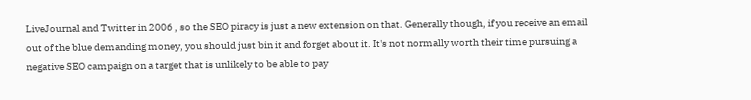LiveJournal and Twitter in 2006 , so the SEO piracy is just a new extension on that. Generally though, if you receive an email out of the blue demanding money, you should just bin it and forget about it. It's not normally worth their time pursuing a negative SEO campaign on a target that is unlikely to be able to pay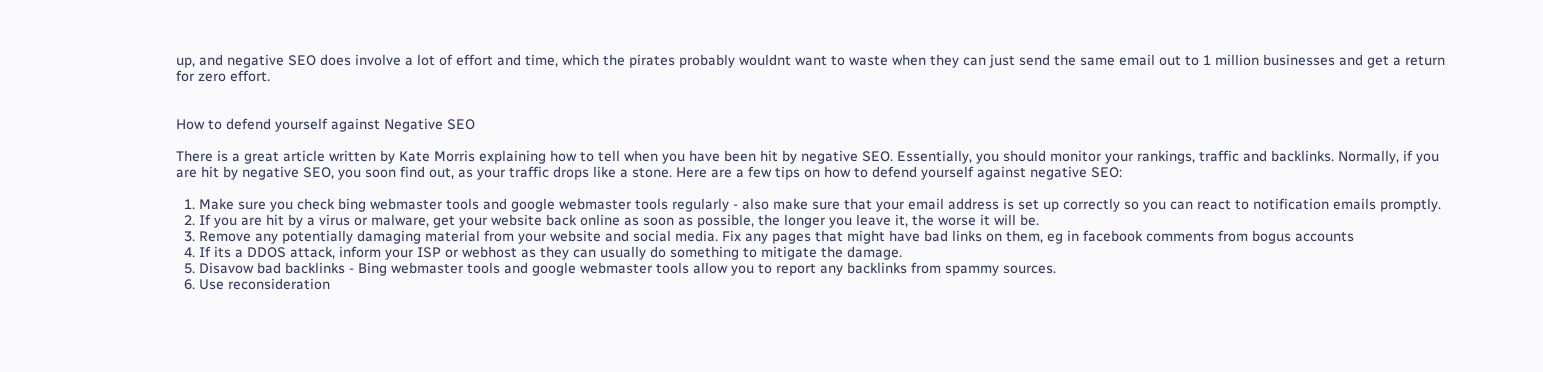up, and negative SEO does involve a lot of effort and time, which the pirates probably wouldnt want to waste when they can just send the same email out to 1 million businesses and get a return for zero effort.


How to defend yourself against Negative SEO

There is a great article written by Kate Morris explaining how to tell when you have been hit by negative SEO. Essentially, you should monitor your rankings, traffic and backlinks. Normally, if you are hit by negative SEO, you soon find out, as your traffic drops like a stone. Here are a few tips on how to defend yourself against negative SEO:

  1. Make sure you check bing webmaster tools and google webmaster tools regularly - also make sure that your email address is set up correctly so you can react to notification emails promptly.
  2. If you are hit by a virus or malware, get your website back online as soon as possible, the longer you leave it, the worse it will be.
  3. Remove any potentially damaging material from your website and social media. Fix any pages that might have bad links on them, eg in facebook comments from bogus accounts
  4. If its a DDOS attack, inform your ISP or webhost as they can usually do something to mitigate the damage.
  5. Disavow bad backlinks - Bing webmaster tools and google webmaster tools allow you to report any backlinks from spammy sources.
  6. Use reconsideration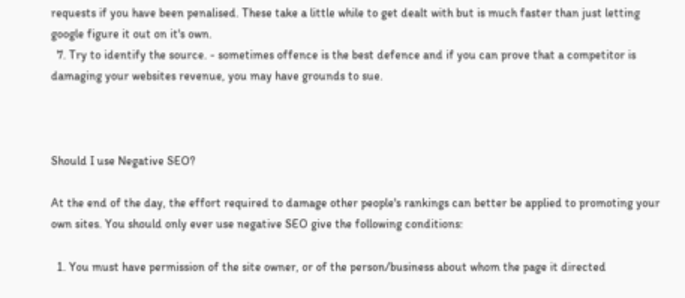requests if you have been penalised. These take a little while to get dealt with but is much faster than just letting google figure it out on it's own.
  7. Try to identify the source. - sometimes offence is the best defence and if you can prove that a competitor is damaging your websites revenue, you may have grounds to sue.



Should I use Negative SEO?

At the end of the day, the effort required to damage other people's rankings can better be applied to promoting your own sites. You should only ever use negative SEO give the following conditions:

  1. You must have permission of the site owner, or of the person/business about whom the page it directed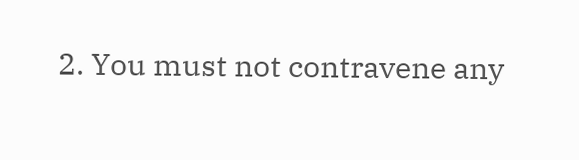2. You must not contravene any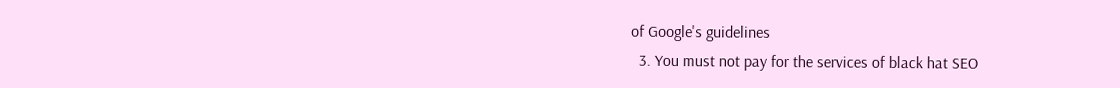of Google's guidelines
  3. You must not pay for the services of black hat SEO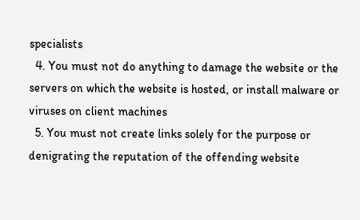specialists
  4. You must not do anything to damage the website or the servers on which the website is hosted, or install malware or viruses on client machines
  5. You must not create links solely for the purpose or denigrating the reputation of the offending website